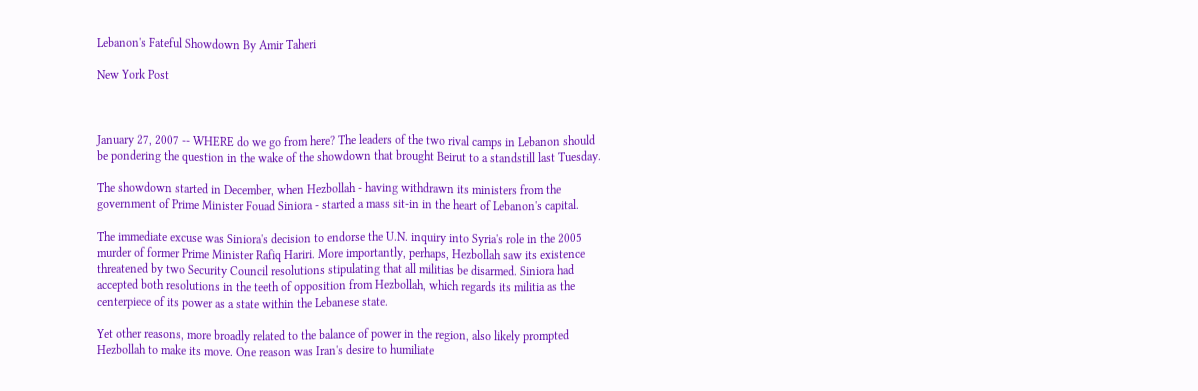Lebanon's Fateful Showdown By Amir Taheri

New York Post



January 27, 2007 -- WHERE do we go from here? The leaders of the two rival camps in Lebanon should be pondering the question in the wake of the showdown that brought Beirut to a standstill last Tuesday.

The showdown started in December, when Hezbollah - having withdrawn its ministers from the government of Prime Minister Fouad Siniora - started a mass sit-in in the heart of Lebanon's capital.

The immediate excuse was Siniora's decision to endorse the U.N. inquiry into Syria's role in the 2005 murder of former Prime Minister Rafiq Hariri. More importantly, perhaps, Hezbollah saw its existence threatened by two Security Council resolutions stipulating that all militias be disarmed. Siniora had accepted both resolutions in the teeth of opposition from Hezbollah, which regards its militia as the centerpiece of its power as a state within the Lebanese state.

Yet other reasons, more broadly related to the balance of power in the region, also likely prompted Hezbollah to make its move. One reason was Iran's desire to humiliate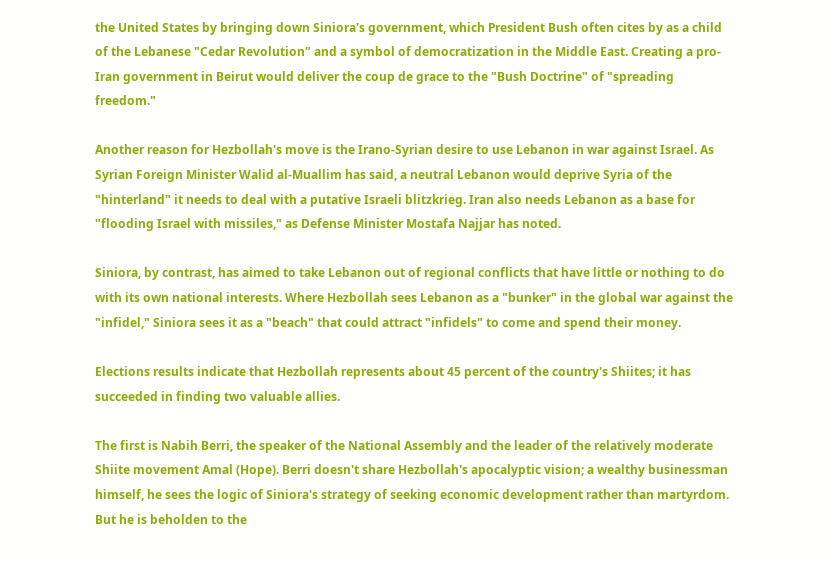the United States by bringing down Siniora's government, which President Bush often cites by as a child of the Lebanese "Cedar Revolution" and a symbol of democratization in the Middle East. Creating a pro-Iran government in Beirut would deliver the coup de grace to the "Bush Doctrine" of "spreading freedom."

Another reason for Hezbollah's move is the Irano-Syrian desire to use Lebanon in war against Israel. As Syrian Foreign Minister Walid al-Muallim has said, a neutral Lebanon would deprive Syria of the "hinterland" it needs to deal with a putative Israeli blitzkrieg. Iran also needs Lebanon as a base for "flooding Israel with missiles," as Defense Minister Mostafa Najjar has noted.

Siniora, by contrast, has aimed to take Lebanon out of regional conflicts that have little or nothing to do with its own national interests. Where Hezbollah sees Lebanon as a "bunker" in the global war against the "infidel," Siniora sees it as a "beach" that could attract "infidels" to come and spend their money.

Elections results indicate that Hezbollah represents about 45 percent of the country's Shiites; it has succeeded in finding two valuable allies.

The first is Nabih Berri, the speaker of the National Assembly and the leader of the relatively moderate Shiite movement Amal (Hope). Berri doesn't share Hezbollah's apocalyptic vision; a wealthy businessman himself, he sees the logic of Siniora's strategy of seeking economic development rather than martyrdom. But he is beholden to the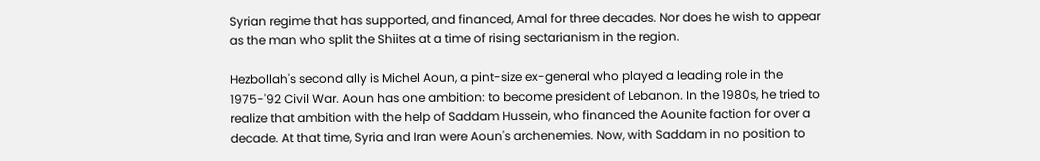Syrian regime that has supported, and financed, Amal for three decades. Nor does he wish to appear as the man who split the Shiites at a time of rising sectarianism in the region.

Hezbollah's second ally is Michel Aoun, a pint-size ex-general who played a leading role in the 1975-'92 Civil War. Aoun has one ambition: to become president of Lebanon. In the 1980s, he tried to realize that ambition with the help of Saddam Hussein, who financed the Aounite faction for over a decade. At that time, Syria and Iran were Aoun's archenemies. Now, with Saddam in no position to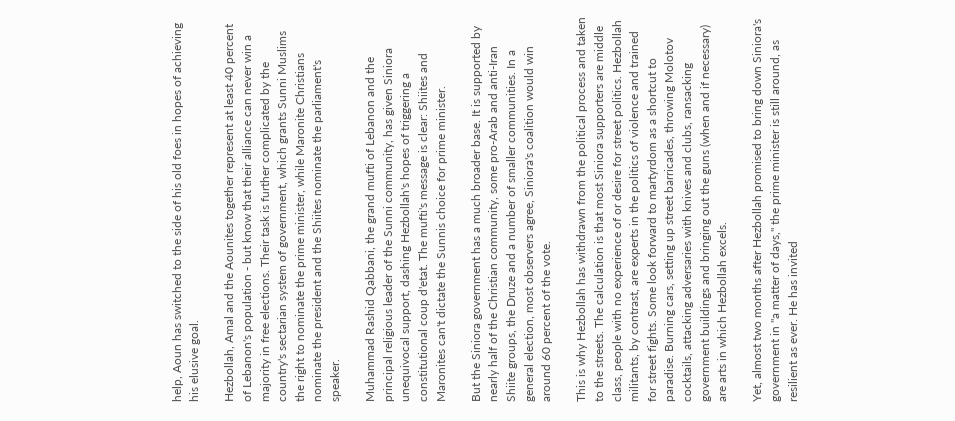help, Aoun has switched to the side of his old foes in hopes of achieving his elusive goal.

Hezbollah, Amal and the Aounites together represent at least 40 percent of Lebanon's population - but know that their alliance can never win a majority in free elections. Their task is further complicated by the country's sectarian system of government, which grants Sunni Muslims the right to nominate the prime minister, while Maronite Christians nominate the president and the Shiites nominate the parliament's speaker.

Muhammad Rashid Qabbani, the grand mufti of Lebanon and the principal religious leader of the Sunni community, has given Siniora unequivocal support, dashing Hezbollah's hopes of triggering a constitutional coup d'etat. The mufti's message is clear: Shiites and Maronites can't dictate the Sunnis choice for prime minister.

But the Siniora government has a much broader base. It is supported by nearly half of the Christian community, some pro-Arab and anti-Iran Shiite groups, the Druze and a number of smaller communities. In a general election, most observers agree, Siniora's coalition would win around 60 percent of the vote.

This is why Hezbollah has withdrawn from the political process and taken to the streets. The calculation is that most Siniora supporters are middle class, people with no experience of or desire for street politics. Hezbollah militants, by contrast, are experts in the politics of violence and trained for street fights. Some look forward to martyrdom as a shortcut to paradise. Burning cars, setting up street barricades, throwing Molotov cocktails, attacking adversaries with knives and clubs, ransacking government buildings and bringing out the guns (when and if necessary) are arts in which Hezbollah excels.

Yet, almost two months after Hezbollah promised to bring down Siniora's government in "a matter of days," the prime minister is still around, as resilient as ever. He has invited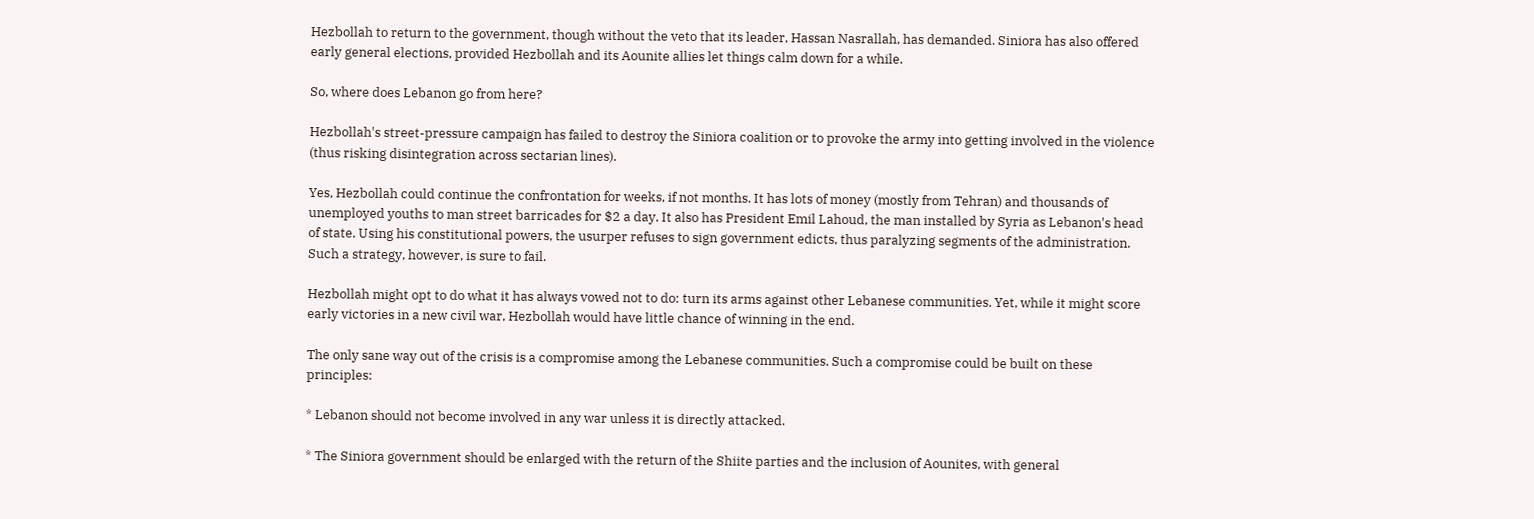Hezbollah to return to the government, though without the veto that its leader, Hassan Nasrallah, has demanded. Siniora has also offered early general elections, provided Hezbollah and its Aounite allies let things calm down for a while.

So, where does Lebanon go from here?

Hezbollah's street-pressure campaign has failed to destroy the Siniora coalition or to provoke the army into getting involved in the violence (thus risking disintegration across sectarian lines).

Yes, Hezbollah could continue the confrontation for weeks, if not months. It has lots of money (mostly from Tehran) and thousands of unemployed youths to man street barricades for $2 a day. It also has President Emil Lahoud, the man installed by Syria as Lebanon's head of state. Using his constitutional powers, the usurper refuses to sign government edicts, thus paralyzing segments of the administration. Such a strategy, however, is sure to fail.

Hezbollah might opt to do what it has always vowed not to do: turn its arms against other Lebanese communities. Yet, while it might score early victories in a new civil war, Hezbollah would have little chance of winning in the end.

The only sane way out of the crisis is a compromise among the Lebanese communities. Such a compromise could be built on these principles:

* Lebanon should not become involved in any war unless it is directly attacked.

* The Siniora government should be enlarged with the return of the Shiite parties and the inclusion of Aounites, with general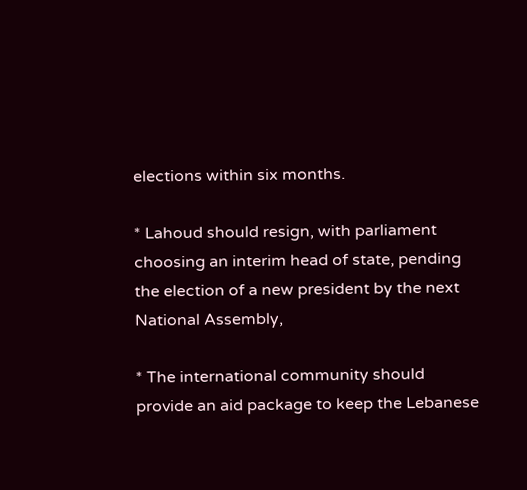elections within six months.

* Lahoud should resign, with parliament choosing an interim head of state, pending the election of a new president by the next National Assembly,

* The international community should provide an aid package to keep the Lebanese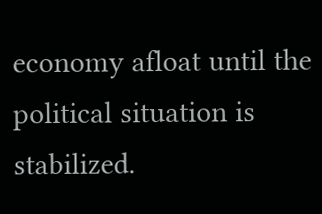economy afloat until the political situation is stabilized.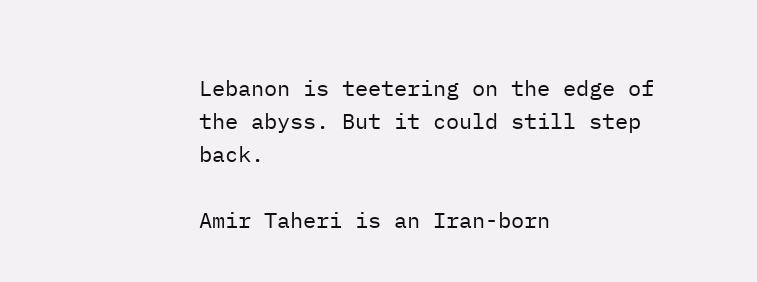Lebanon is teetering on the edge of the abyss. But it could still step back.

Amir Taheri is an Iran-born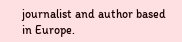journalist and author based in Europe.